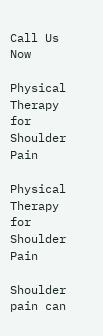Call Us Now

Physical Therapy for Shoulder Pain

Physical Therapy for Shoulder Pain

Shoulder pain can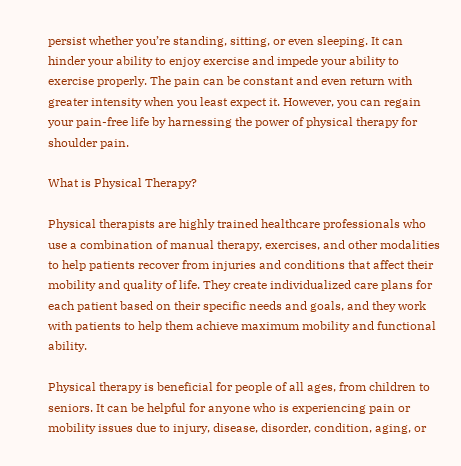persist whether you’re standing, sitting, or even sleeping. It can hinder your ability to enjoy exercise and impede your ability to exercise properly. The pain can be constant and even return with greater intensity when you least expect it. However, you can regain your pain-free life by harnessing the power of physical therapy for shoulder pain.

What is Physical Therapy?

Physical therapists are highly trained healthcare professionals who use a combination of manual therapy, exercises, and other modalities to help patients recover from injuries and conditions that affect their mobility and quality of life. They create individualized care plans for each patient based on their specific needs and goals, and they work with patients to help them achieve maximum mobility and functional ability.

Physical therapy is beneficial for people of all ages, from children to seniors. It can be helpful for anyone who is experiencing pain or mobility issues due to injury, disease, disorder, condition, aging, or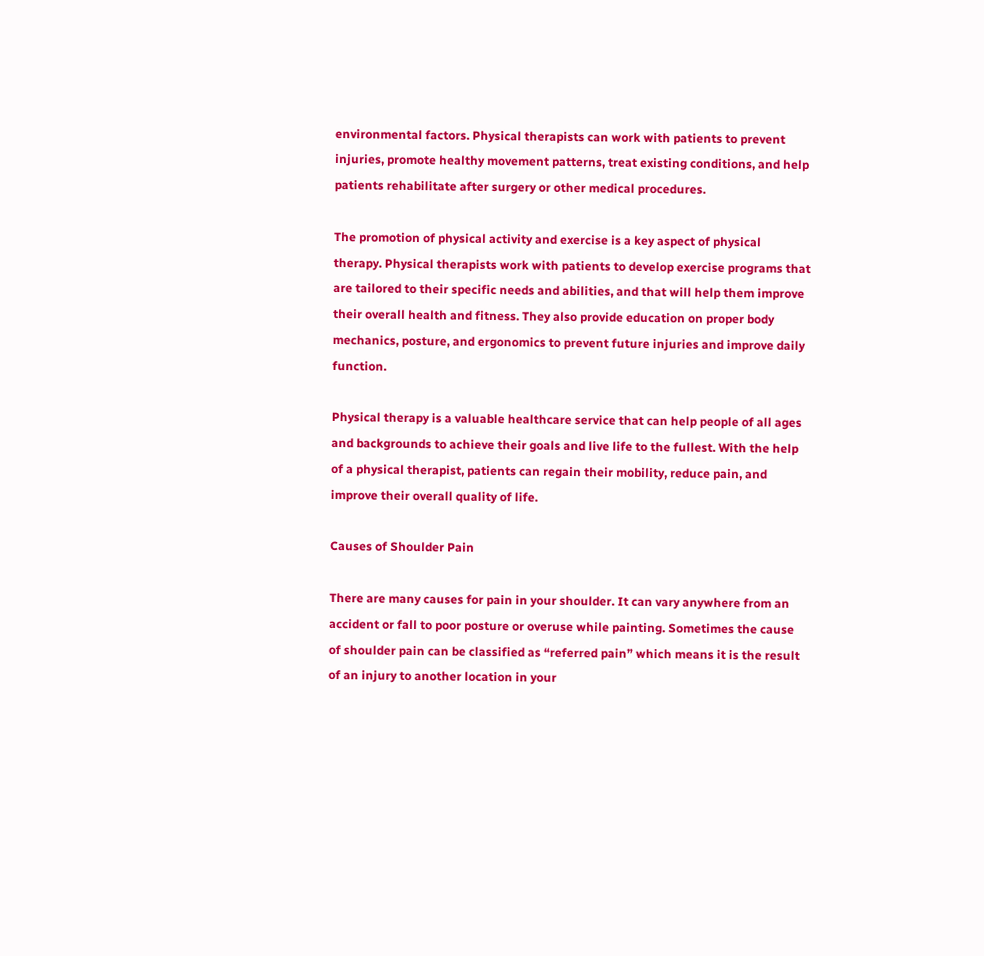environmental factors. Physical therapists can work with patients to prevent injuries, promote healthy movement patterns, treat existing conditions, and help patients rehabilitate after surgery or other medical procedures.

The promotion of physical activity and exercise is a key aspect of physical therapy. Physical therapists work with patients to develop exercise programs that are tailored to their specific needs and abilities, and that will help them improve their overall health and fitness. They also provide education on proper body mechanics, posture, and ergonomics to prevent future injuries and improve daily function.

Physical therapy is a valuable healthcare service that can help people of all ages and backgrounds to achieve their goals and live life to the fullest. With the help of a physical therapist, patients can regain their mobility, reduce pain, and improve their overall quality of life.

Causes of Shoulder Pain

There are many causes for pain in your shoulder. It can vary anywhere from an accident or fall to poor posture or overuse while painting. Sometimes the cause of shoulder pain can be classified as “referred pain” which means it is the result of an injury to another location in your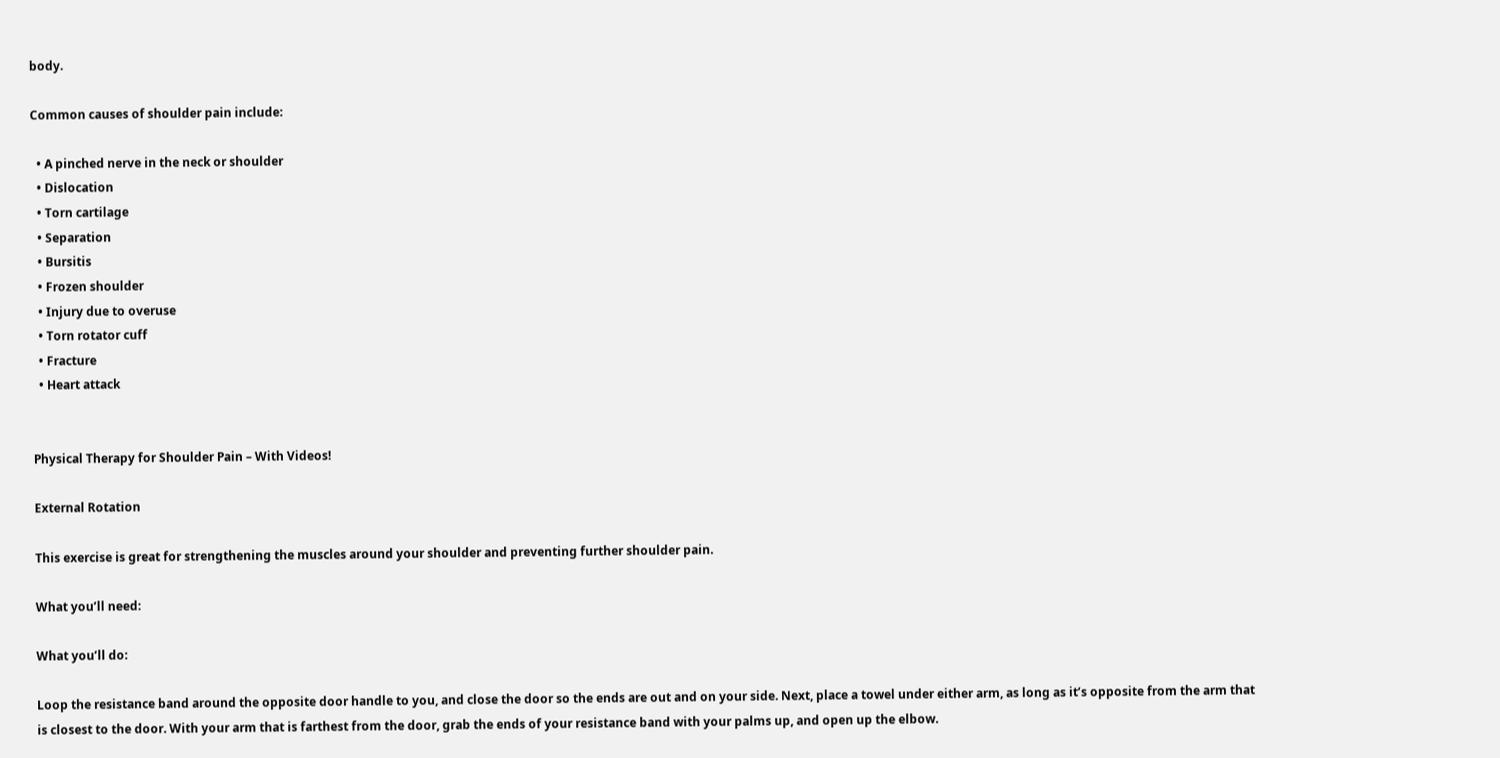body.

Common causes of shoulder pain include:

  • A pinched nerve in the neck or shoulder
  • Dislocation
  • Torn cartilage
  • Separation
  • Bursitis
  • Frozen shoulder
  • Injury due to overuse
  • Torn rotator cuff
  • Fracture
  • Heart attack


Physical Therapy for Shoulder Pain – With Videos!

External Rotation

This exercise is great for strengthening the muscles around your shoulder and preventing further shoulder pain.

What you’ll need:

What you’ll do:

Loop the resistance band around the opposite door handle to you, and close the door so the ends are out and on your side. Next, place a towel under either arm, as long as it’s opposite from the arm that is closest to the door. With your arm that is farthest from the door, grab the ends of your resistance band with your palms up, and open up the elbow.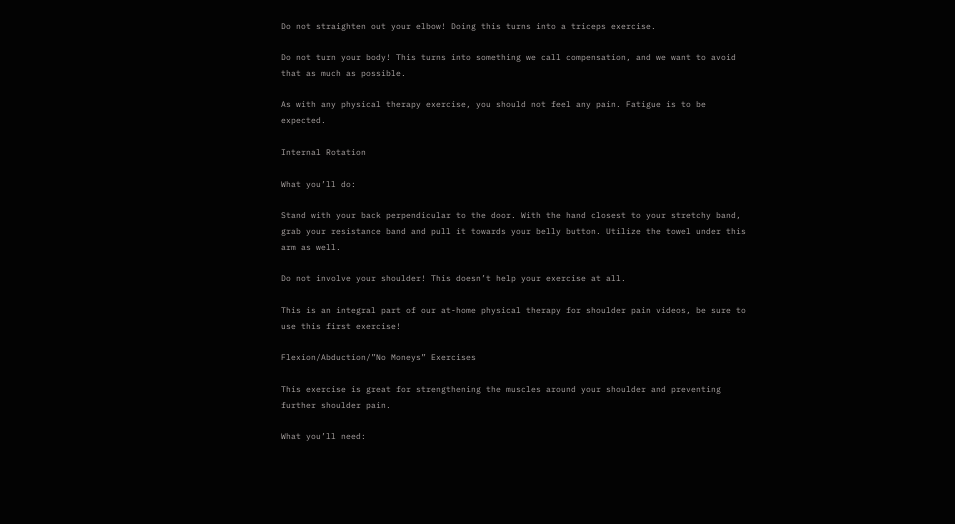Do not straighten out your elbow! Doing this turns into a triceps exercise.

Do not turn your body! This turns into something we call compensation, and we want to avoid that as much as possible.

As with any physical therapy exercise, you should not feel any pain. Fatigue is to be expected.

Internal Rotation

What you’ll do:

Stand with your back perpendicular to the door. With the hand closest to your stretchy band, grab your resistance band and pull it towards your belly button. Utilize the towel under this arm as well.

Do not involve your shoulder! This doesn’t help your exercise at all.

This is an integral part of our at-home physical therapy for shoulder pain videos, be sure to use this first exercise!

Flexion/Abduction/”No Moneys” Exercises

This exercise is great for strengthening the muscles around your shoulder and preventing further shoulder pain.

What you’ll need: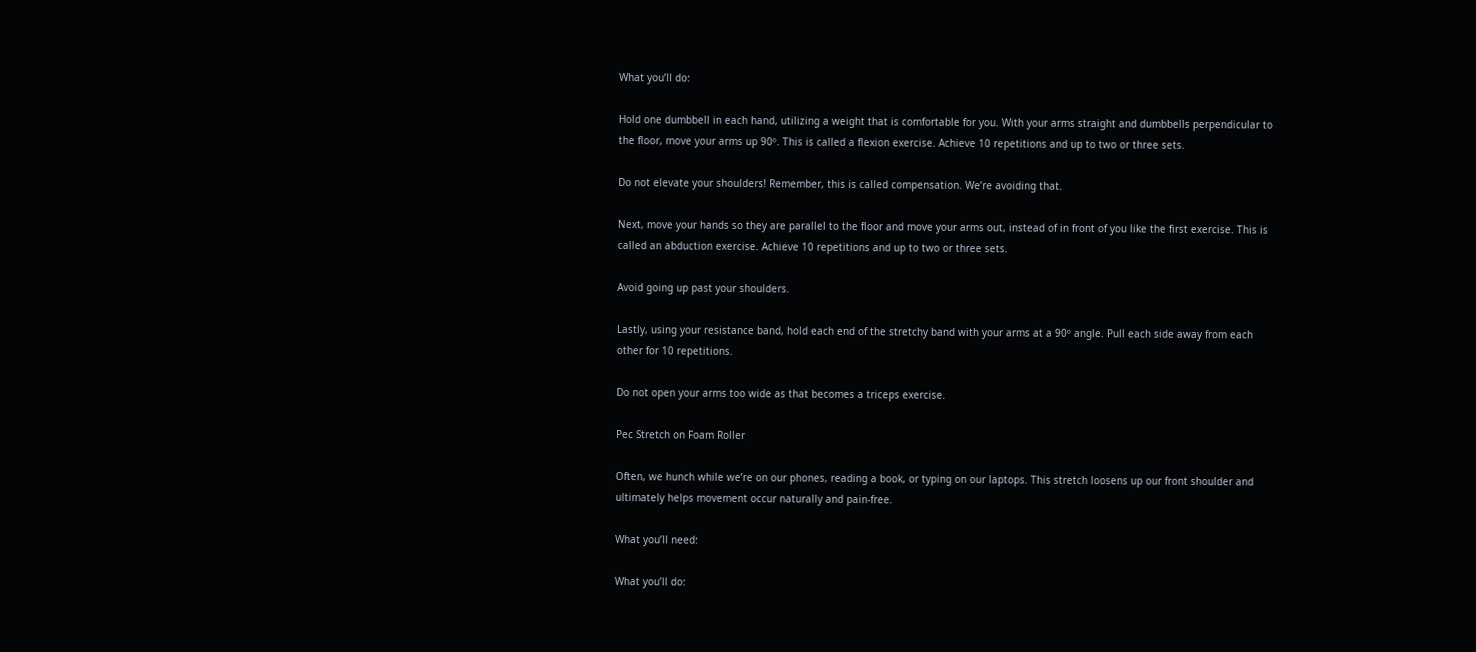What you’ll do:

Hold one dumbbell in each hand, utilizing a weight that is comfortable for you. With your arms straight and dumbbells perpendicular to the floor, move your arms up 90º. This is called a flexion exercise. Achieve 10 repetitions and up to two or three sets.

Do not elevate your shoulders! Remember, this is called compensation. We’re avoiding that.

Next, move your hands so they are parallel to the floor and move your arms out, instead of in front of you like the first exercise. This is called an abduction exercise. Achieve 10 repetitions and up to two or three sets.

Avoid going up past your shoulders.

Lastly, using your resistance band, hold each end of the stretchy band with your arms at a 90º angle. Pull each side away from each other for 10 repetitions.

Do not open your arms too wide as that becomes a triceps exercise.

Pec Stretch on Foam Roller

Often, we hunch while we’re on our phones, reading a book, or typing on our laptops. This stretch loosens up our front shoulder and ultimately helps movement occur naturally and pain-free.

What you’ll need:

What you’ll do: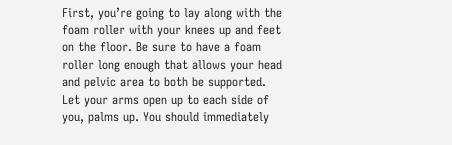First, you’re going to lay along with the foam roller with your knees up and feet on the floor. Be sure to have a foam roller long enough that allows your head and pelvic area to both be supported. Let your arms open up to each side of you, palms up. You should immediately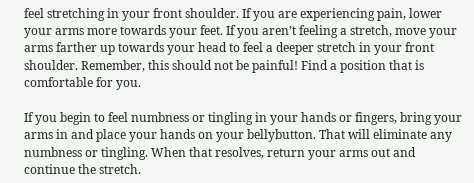feel stretching in your front shoulder. If you are experiencing pain, lower your arms more towards your feet. If you aren’t feeling a stretch, move your arms farther up towards your head to feel a deeper stretch in your front shoulder. Remember, this should not be painful! Find a position that is comfortable for you.

If you begin to feel numbness or tingling in your hands or fingers, bring your arms in and place your hands on your bellybutton. That will eliminate any numbness or tingling. When that resolves, return your arms out and continue the stretch.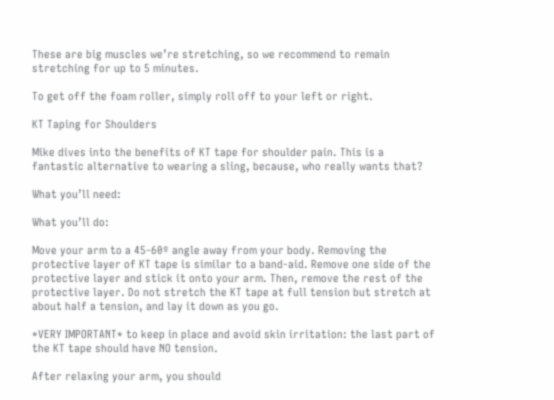These are big muscles we’re stretching, so we recommend to remain stretching for up to 5 minutes.

To get off the foam roller, simply roll off to your left or right.

KT Taping for Shoulders

Mike dives into the benefits of KT tape for shoulder pain. This is a fantastic alternative to wearing a sling, because, who really wants that?

What you’ll need:

What you’ll do:

Move your arm to a 45-60º angle away from your body. Removing the protective layer of KT tape is similar to a band-aid. Remove one side of the protective layer and stick it onto your arm. Then, remove the rest of the protective layer. Do not stretch the KT tape at full tension but stretch at about half a tension, and lay it down as you go.

*VERY IMPORTANT* to keep in place and avoid skin irritation: the last part of the KT tape should have NO tension.

After relaxing your arm, you should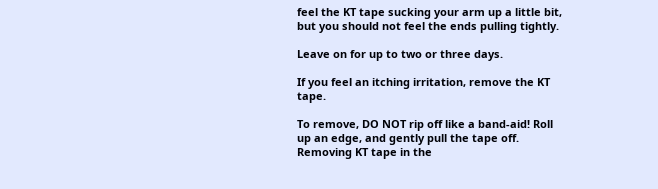feel the KT tape sucking your arm up a little bit, but you should not feel the ends pulling tightly.

Leave on for up to two or three days.

If you feel an itching irritation, remove the KT tape.

To remove, DO NOT rip off like a band-aid! Roll up an edge, and gently pull the tape off. Removing KT tape in the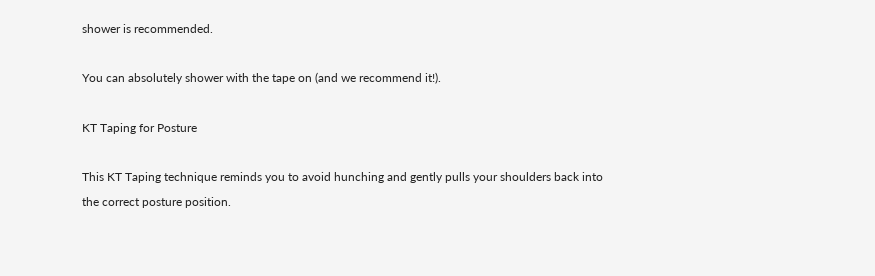shower is recommended.

You can absolutely shower with the tape on (and we recommend it!).

KT Taping for Posture

This KT Taping technique reminds you to avoid hunching and gently pulls your shoulders back into the correct posture position.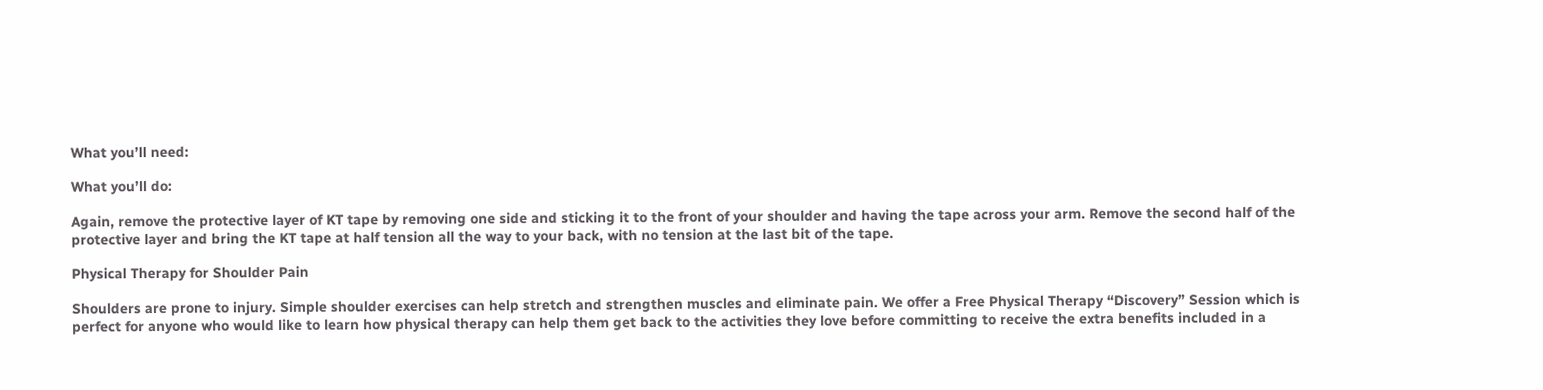What you’ll need:

What you’ll do:

Again, remove the protective layer of KT tape by removing one side and sticking it to the front of your shoulder and having the tape across your arm. Remove the second half of the protective layer and bring the KT tape at half tension all the way to your back, with no tension at the last bit of the tape.

Physical Therapy for Shoulder Pain

Shoulders are prone to injury. Simple shoulder exercises can help stretch and strengthen muscles and eliminate pain. We offer a Free Physical Therapy “Discovery” Session which is perfect for anyone who would like to learn how physical therapy can help them get back to the activities they love before committing to receive the extra benefits included in a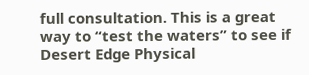full consultation. This is a great way to “test the waters” to see if Desert Edge Physical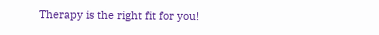Therapy is the right fit for you!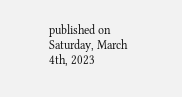published on Saturday, March 4th, 2023